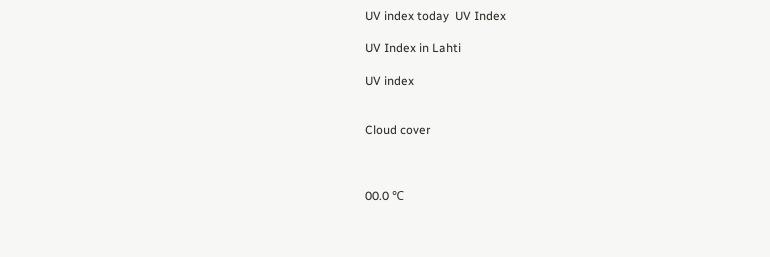UV index today  UV Index

UV Index in Lahti

UV index


Cloud cover



00.0 ℃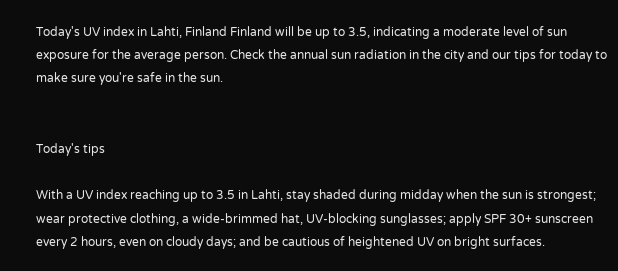Today's UV index in Lahti, Finland Finland will be up to 3.5, indicating a moderate level of sun exposure for the average person. Check the annual sun radiation in the city and our tips for today to make sure you're safe in the sun.


Today's tips

With a UV index reaching up to 3.5 in Lahti, stay shaded during midday when the sun is strongest; wear protective clothing, a wide-brimmed hat, UV-blocking sunglasses; apply SPF 30+ sunscreen every 2 hours, even on cloudy days; and be cautious of heightened UV on bright surfaces.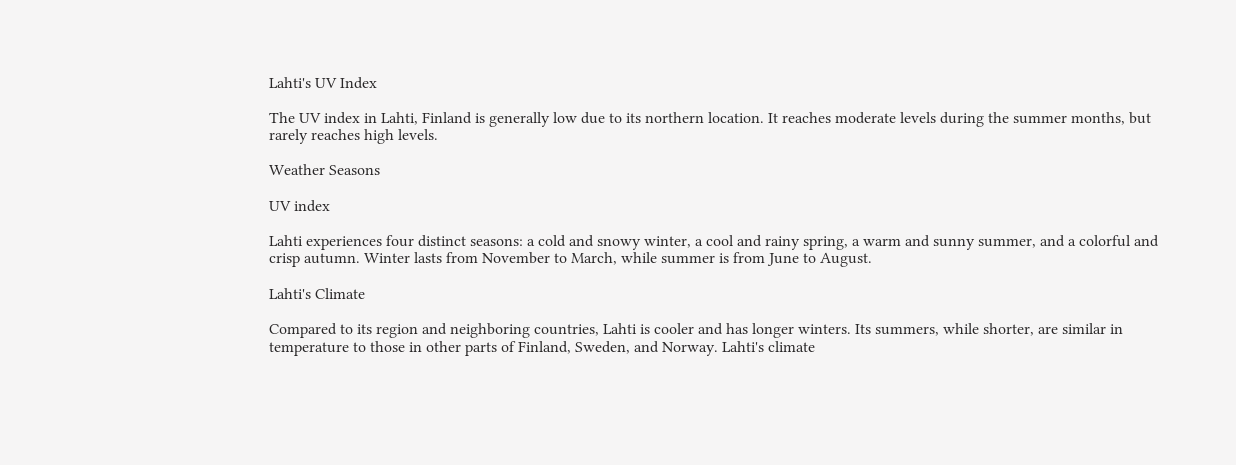Lahti's UV Index

The UV index in Lahti, Finland is generally low due to its northern location. It reaches moderate levels during the summer months, but rarely reaches high levels.

Weather Seasons

UV index

Lahti experiences four distinct seasons: a cold and snowy winter, a cool and rainy spring, a warm and sunny summer, and a colorful and crisp autumn. Winter lasts from November to March, while summer is from June to August.

Lahti's Climate

Compared to its region and neighboring countries, Lahti is cooler and has longer winters. Its summers, while shorter, are similar in temperature to those in other parts of Finland, Sweden, and Norway. Lahti's climate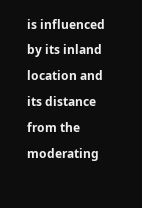is influenced by its inland location and its distance from the moderating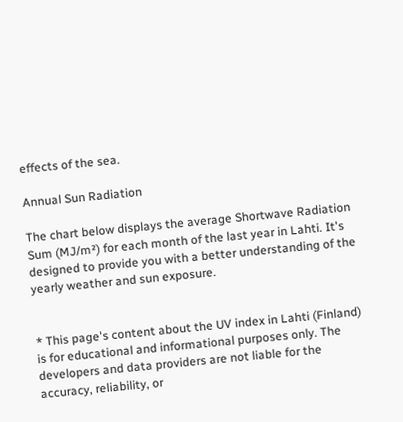effects of the sea.

Annual Sun Radiation

The chart below displays the average Shortwave Radiation Sum (MJ/m²) for each month of the last year in Lahti. It's designed to provide you with a better understanding of the yearly weather and sun exposure.


* This page's content about the UV index in Lahti (Finland) is for educational and informational purposes only. The developers and data providers are not liable for the accuracy, reliability, or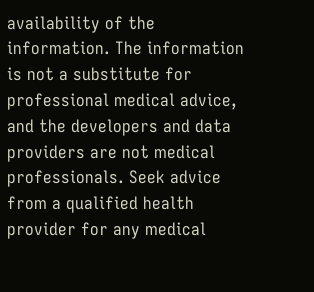availability of the information. The information is not a substitute for professional medical advice, and the developers and data providers are not medical professionals. Seek advice from a qualified health provider for any medical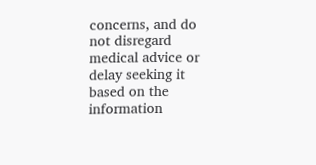concerns, and do not disregard medical advice or delay seeking it based on the information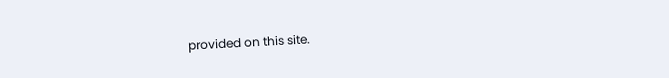provided on this site.